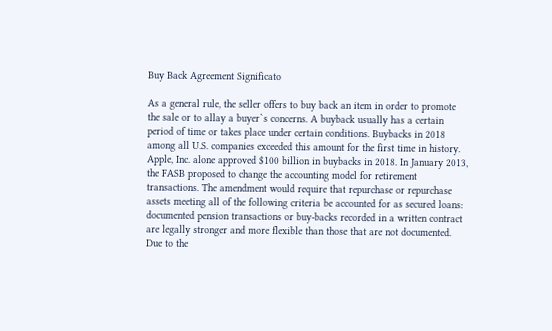Buy Back Agreement Significato

As a general rule, the seller offers to buy back an item in order to promote the sale or to allay a buyer`s concerns. A buyback usually has a certain period of time or takes place under certain conditions. Buybacks in 2018 among all U.S. companies exceeded this amount for the first time in history. Apple, Inc. alone approved $100 billion in buybacks in 2018. In January 2013, the FASB proposed to change the accounting model for retirement transactions. The amendment would require that repurchase or repurchase assets meeting all of the following criteria be accounted for as secured loans: documented pension transactions or buy-backs recorded in a written contract are legally stronger and more flexible than those that are not documented. Due to the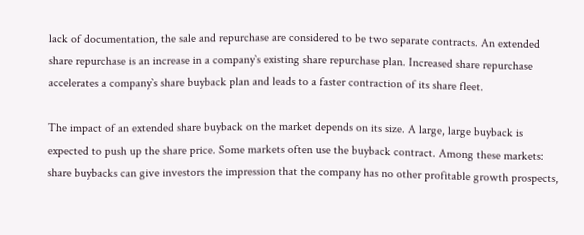lack of documentation, the sale and repurchase are considered to be two separate contracts. An extended share repurchase is an increase in a company`s existing share repurchase plan. Increased share repurchase accelerates a company`s share buyback plan and leads to a faster contraction of its share fleet.

The impact of an extended share buyback on the market depends on its size. A large, large buyback is expected to push up the share price. Some markets often use the buyback contract. Among these markets: share buybacks can give investors the impression that the company has no other profitable growth prospects,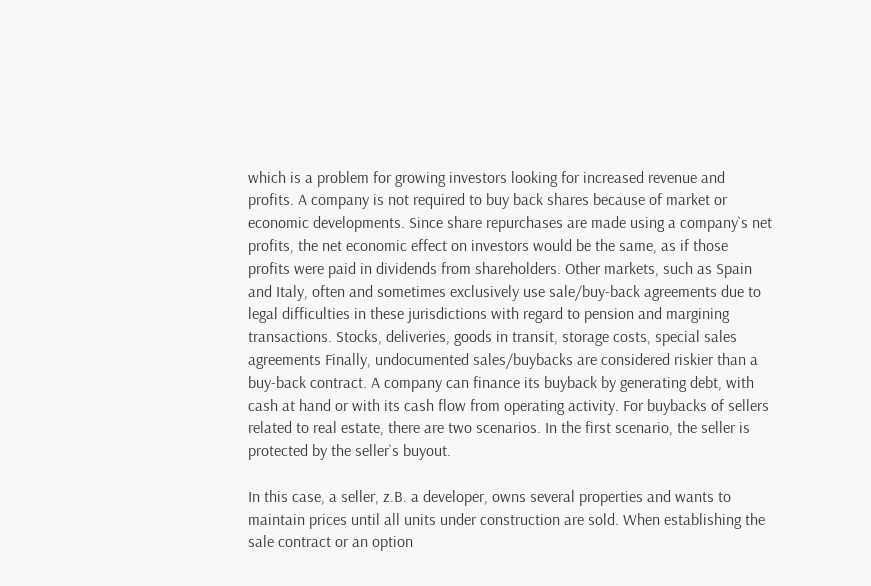which is a problem for growing investors looking for increased revenue and profits. A company is not required to buy back shares because of market or economic developments. Since share repurchases are made using a company`s net profits, the net economic effect on investors would be the same, as if those profits were paid in dividends from shareholders. Other markets, such as Spain and Italy, often and sometimes exclusively use sale/buy-back agreements due to legal difficulties in these jurisdictions with regard to pension and margining transactions. Stocks, deliveries, goods in transit, storage costs, special sales agreements Finally, undocumented sales/buybacks are considered riskier than a buy-back contract. A company can finance its buyback by generating debt, with cash at hand or with its cash flow from operating activity. For buybacks of sellers related to real estate, there are two scenarios. In the first scenario, the seller is protected by the seller`s buyout.

In this case, a seller, z.B. a developer, owns several properties and wants to maintain prices until all units under construction are sold. When establishing the sale contract or an option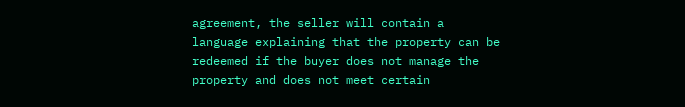agreement, the seller will contain a language explaining that the property can be redeemed if the buyer does not manage the property and does not meet certain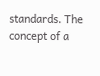standards. The concept of a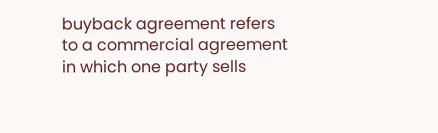buyback agreement refers to a commercial agreement in which one party sells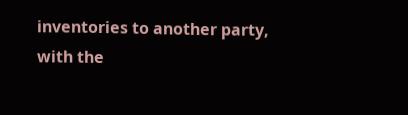inventories to another party, with the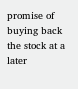promise of buying back the stock at a later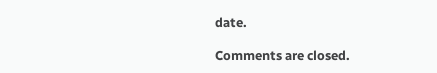date.

Comments are closed.